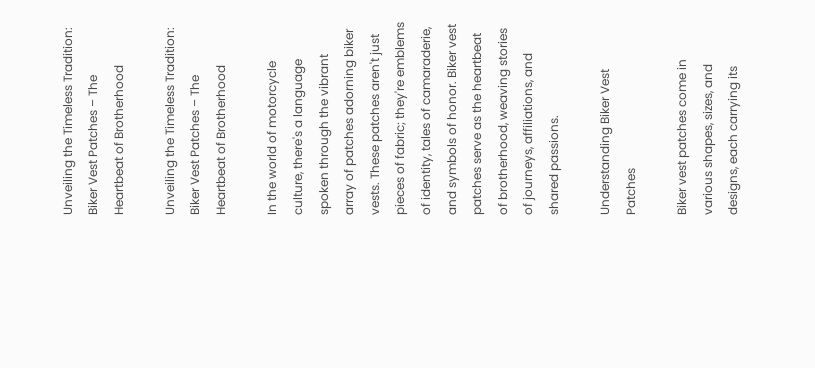Unveiling the Timeless Tradition: Biker Vest Patches – The Heartbeat of Brotherhood

Unveiling the Timeless Tradition: Biker Vest Patches – The Heartbeat of Brotherhood

In the world of motorcycle culture, there's a language spoken through the vibrant array of patches adorning biker vests. These patches aren't just pieces of fabric; they're emblems of identity, tales of camaraderie, and symbols of honor. Biker vest patches serve as the heartbeat of brotherhood, weaving stories of journeys, affiliations, and shared passions.

Understanding Biker Vest Patches

Biker vest patches come in various shapes, sizes, and designs, each carrying its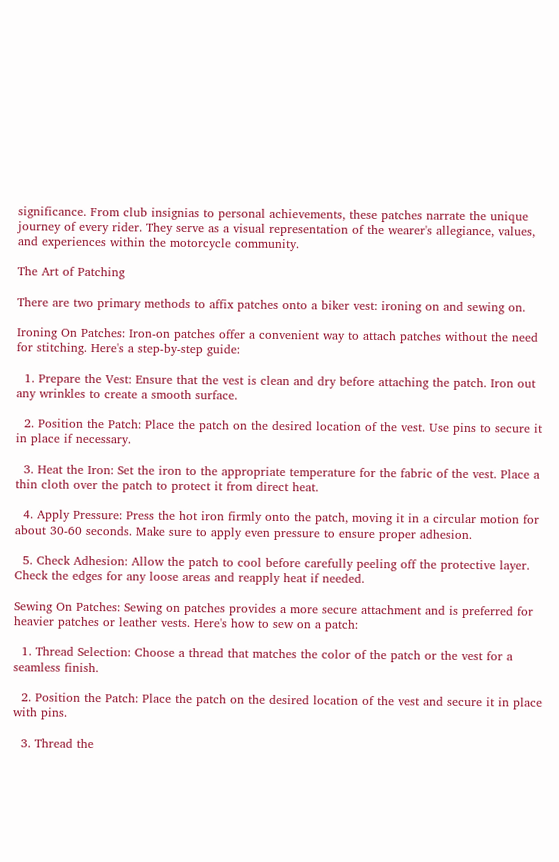significance. From club insignias to personal achievements, these patches narrate the unique journey of every rider. They serve as a visual representation of the wearer's allegiance, values, and experiences within the motorcycle community.

The Art of Patching

There are two primary methods to affix patches onto a biker vest: ironing on and sewing on.

Ironing On Patches: Iron-on patches offer a convenient way to attach patches without the need for stitching. Here's a step-by-step guide:

  1. Prepare the Vest: Ensure that the vest is clean and dry before attaching the patch. Iron out any wrinkles to create a smooth surface.

  2. Position the Patch: Place the patch on the desired location of the vest. Use pins to secure it in place if necessary.

  3. Heat the Iron: Set the iron to the appropriate temperature for the fabric of the vest. Place a thin cloth over the patch to protect it from direct heat.

  4. Apply Pressure: Press the hot iron firmly onto the patch, moving it in a circular motion for about 30-60 seconds. Make sure to apply even pressure to ensure proper adhesion.

  5. Check Adhesion: Allow the patch to cool before carefully peeling off the protective layer. Check the edges for any loose areas and reapply heat if needed.

Sewing On Patches: Sewing on patches provides a more secure attachment and is preferred for heavier patches or leather vests. Here's how to sew on a patch:

  1. Thread Selection: Choose a thread that matches the color of the patch or the vest for a seamless finish.

  2. Position the Patch: Place the patch on the desired location of the vest and secure it in place with pins.

  3. Thread the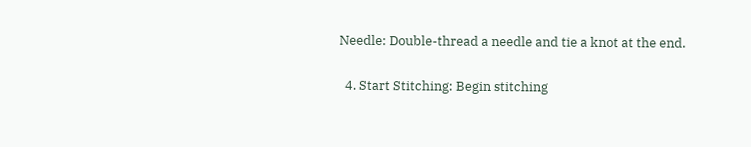Needle: Double-thread a needle and tie a knot at the end.

  4. Start Stitching: Begin stitching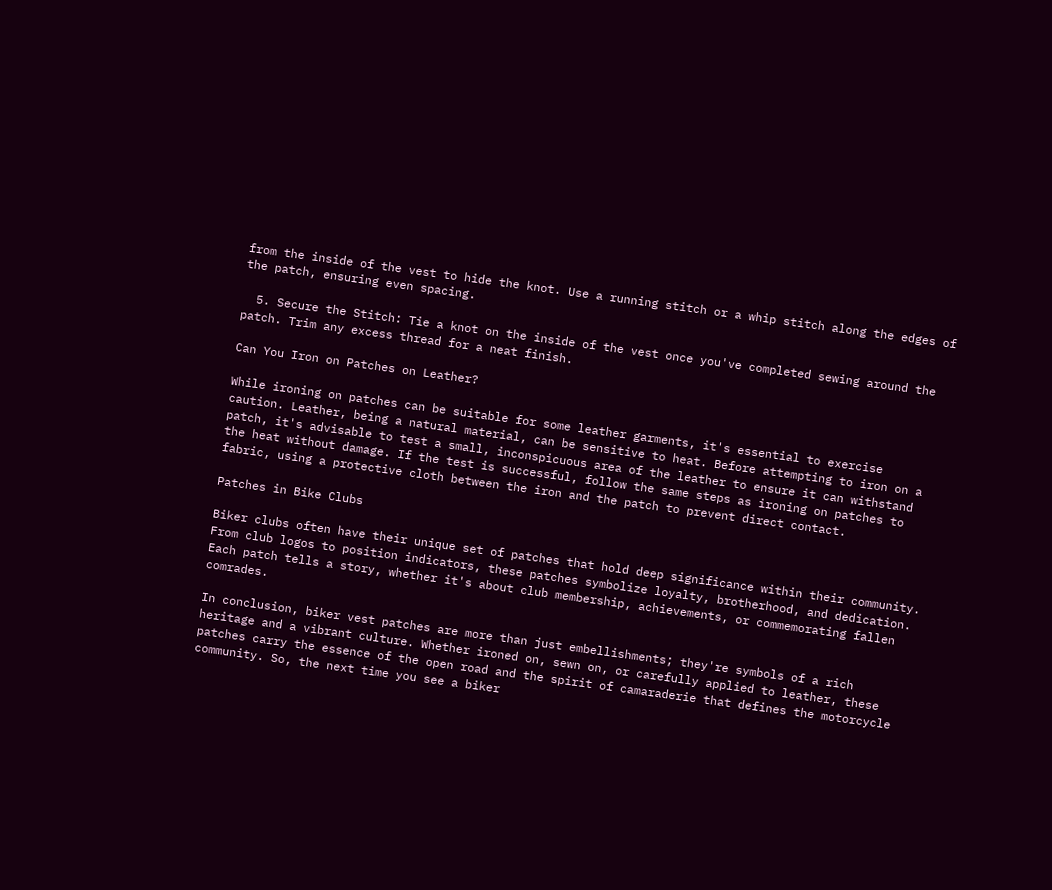from the inside of the vest to hide the knot. Use a running stitch or a whip stitch along the edges of the patch, ensuring even spacing.

  5. Secure the Stitch: Tie a knot on the inside of the vest once you've completed sewing around the patch. Trim any excess thread for a neat finish.

Can You Iron on Patches on Leather?

While ironing on patches can be suitable for some leather garments, it's essential to exercise caution. Leather, being a natural material, can be sensitive to heat. Before attempting to iron on a patch, it's advisable to test a small, inconspicuous area of the leather to ensure it can withstand the heat without damage. If the test is successful, follow the same steps as ironing on patches to fabric, using a protective cloth between the iron and the patch to prevent direct contact.

Patches in Bike Clubs

Biker clubs often have their unique set of patches that hold deep significance within their community. From club logos to position indicators, these patches symbolize loyalty, brotherhood, and dedication. Each patch tells a story, whether it's about club membership, achievements, or commemorating fallen comrades.

In conclusion, biker vest patches are more than just embellishments; they're symbols of a rich heritage and a vibrant culture. Whether ironed on, sewn on, or carefully applied to leather, these patches carry the essence of the open road and the spirit of camaraderie that defines the motorcycle community. So, the next time you see a biker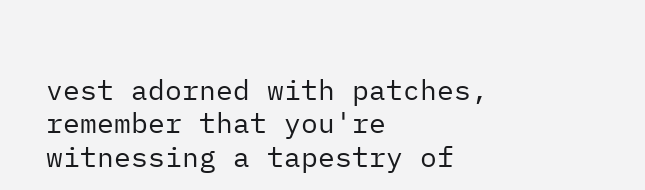vest adorned with patches, remember that you're witnessing a tapestry of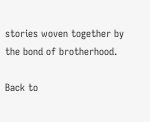stories woven together by the bond of brotherhood.

Back to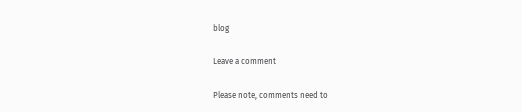blog

Leave a comment

Please note, comments need to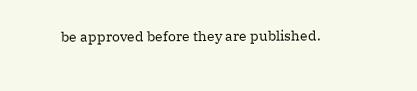be approved before they are published.